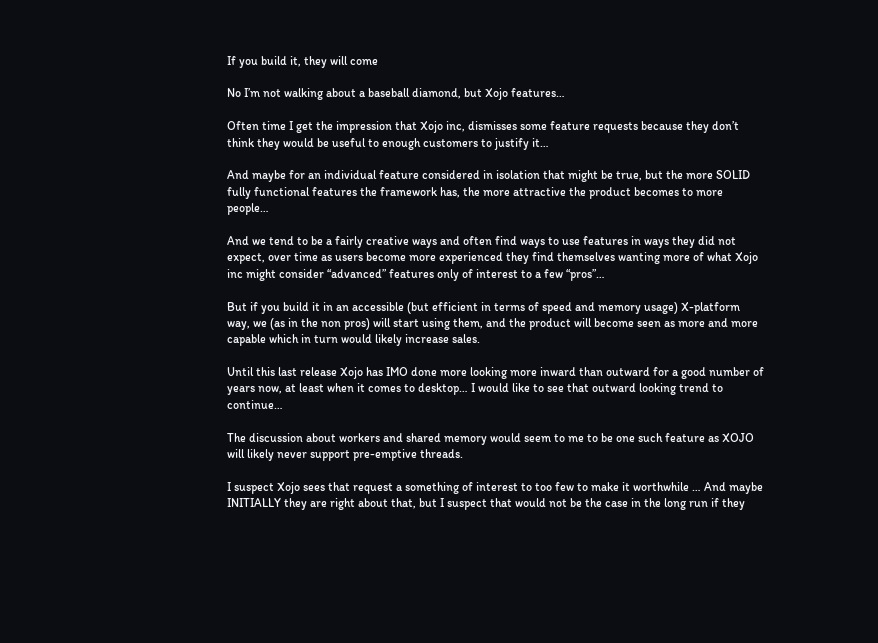If you build it, they will come

No I’m not walking about a baseball diamond, but Xojo features…

Often time I get the impression that Xojo inc, dismisses some feature requests because they don’t think they would be useful to enough customers to justify it…

And maybe for an individual feature considered in isolation that might be true, but the more SOLID fully functional features the framework has, the more attractive the product becomes to more people…

And we tend to be a fairly creative ways and often find ways to use features in ways they did not expect, over time as users become more experienced they find themselves wanting more of what Xojo inc might consider “advanced” features only of interest to a few “pros”…

But if you build it in an accessible (but efficient in terms of speed and memory usage) X-platform way, we (as in the non pros) will start using them, and the product will become seen as more and more capable which in turn would likely increase sales.

Until this last release Xojo has IMO done more looking more inward than outward for a good number of years now, at least when it comes to desktop… I would like to see that outward looking trend to continue…

The discussion about workers and shared memory would seem to me to be one such feature as XOJO will likely never support pre-emptive threads.

I suspect Xojo sees that request a something of interest to too few to make it worthwhile … And maybe INITIALLY they are right about that, but I suspect that would not be the case in the long run if they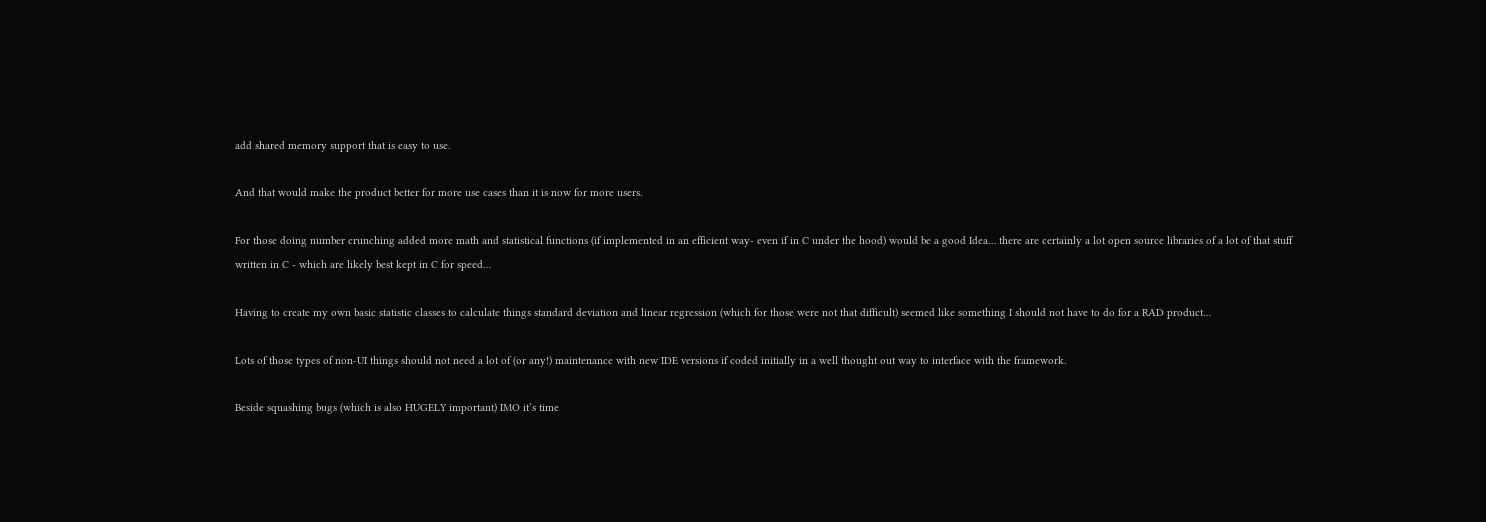add shared memory support that is easy to use.

And that would make the product better for more use cases than it is now for more users.

For those doing number crunching added more math and statistical functions (if implemented in an efficient way- even if in C under the hood) would be a good Idea… there are certainly a lot open source libraries of a lot of that stuff written in C - which are likely best kept in C for speed…

Having to create my own basic statistic classes to calculate things standard deviation and linear regression (which for those were not that difficult) seemed like something I should not have to do for a RAD product…

Lots of those types of non-UI things should not need a lot of (or any!) maintenance with new IDE versions if coded initially in a well thought out way to interface with the framework.

Beside squashing bugs (which is also HUGELY important) IMO it’s time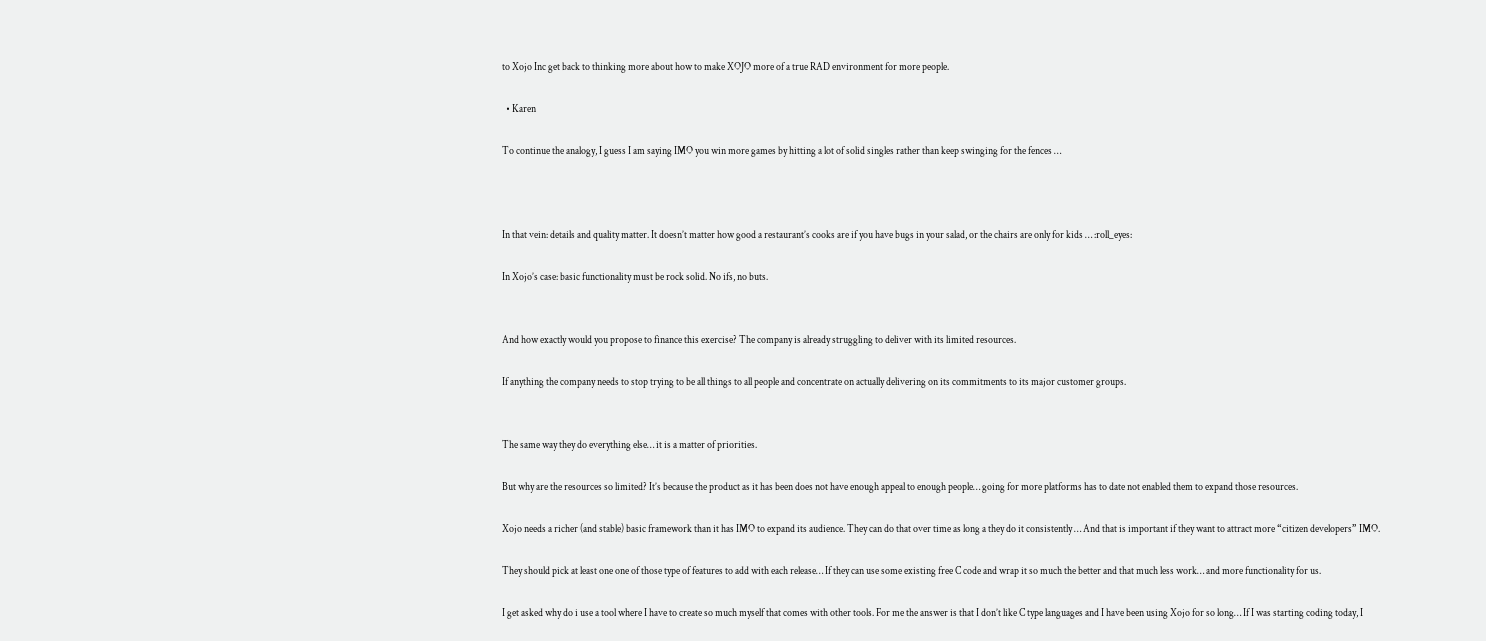to Xojo Inc get back to thinking more about how to make XOJO more of a true RAD environment for more people.

  • Karen

To continue the analogy, I guess I am saying IMO you win more games by hitting a lot of solid singles rather than keep swinging for the fences …



In that vein: details and quality matter. It doesn’t matter how good a restaurant’s cooks are if you have bugs in your salad, or the chairs are only for kids … :roll_eyes:

In Xojo’s case: basic functionality must be rock solid. No ifs, no buts.


And how exactly would you propose to finance this exercise? The company is already struggling to deliver with its limited resources.

If anything the company needs to stop trying to be all things to all people and concentrate on actually delivering on its commitments to its major customer groups.


The same way they do everything else… it is a matter of priorities.

But why are the resources so limited? It’s because the product as it has been does not have enough appeal to enough people… going for more platforms has to date not enabled them to expand those resources.

Xojo needs a richer (and stable) basic framework than it has IMO to expand its audience. They can do that over time as long a they do it consistently … And that is important if they want to attract more “citizen developers” IMO.

They should pick at least one one of those type of features to add with each release… If they can use some existing free C code and wrap it so much the better and that much less work… and more functionality for us.

I get asked why do i use a tool where I have to create so much myself that comes with other tools. For me the answer is that I don’t like C type languages and I have been using Xojo for so long… If I was starting coding today, I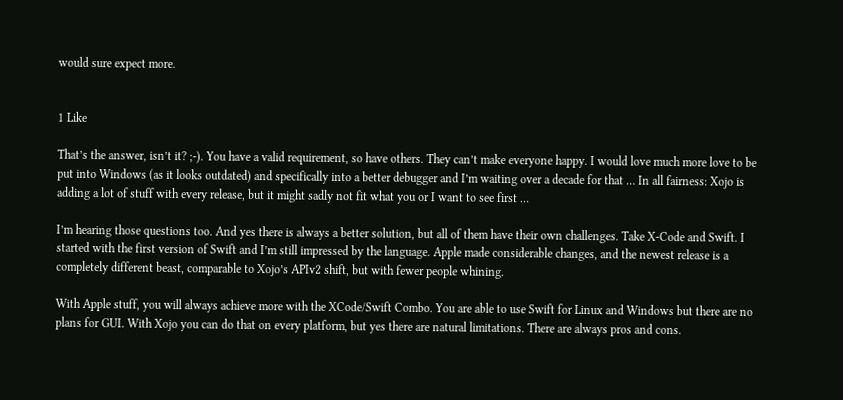would sure expect more.


1 Like

That’s the answer, isn’t it? ;-). You have a valid requirement, so have others. They can’t make everyone happy. I would love much more love to be put into Windows (as it looks outdated) and specifically into a better debugger and I’m waiting over a decade for that … In all fairness: Xojo is adding a lot of stuff with every release, but it might sadly not fit what you or I want to see first …

I’m hearing those questions too. And yes there is always a better solution, but all of them have their own challenges. Take X-Code and Swift. I started with the first version of Swift and I’m still impressed by the language. Apple made considerable changes, and the newest release is a completely different beast, comparable to Xojo’s APIv2 shift, but with fewer people whining.

With Apple stuff, you will always achieve more with the XCode/Swift Combo. You are able to use Swift for Linux and Windows but there are no plans for GUI. With Xojo you can do that on every platform, but yes there are natural limitations. There are always pros and cons.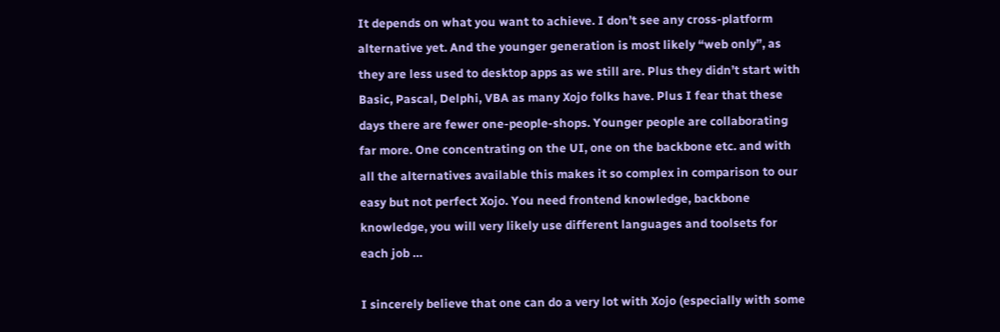It depends on what you want to achieve. I don’t see any cross-platform alternative yet. And the younger generation is most likely “web only”, as they are less used to desktop apps as we still are. Plus they didn’t start with Basic, Pascal, Delphi, VBA as many Xojo folks have. Plus I fear that these days there are fewer one-people-shops. Younger people are collaborating far more. One concentrating on the UI, one on the backbone etc. and with all the alternatives available this makes it so complex in comparison to our easy but not perfect Xojo. You need frontend knowledge, backbone knowledge, you will very likely use different languages and toolsets for each job …

I sincerely believe that one can do a very lot with Xojo (especially with some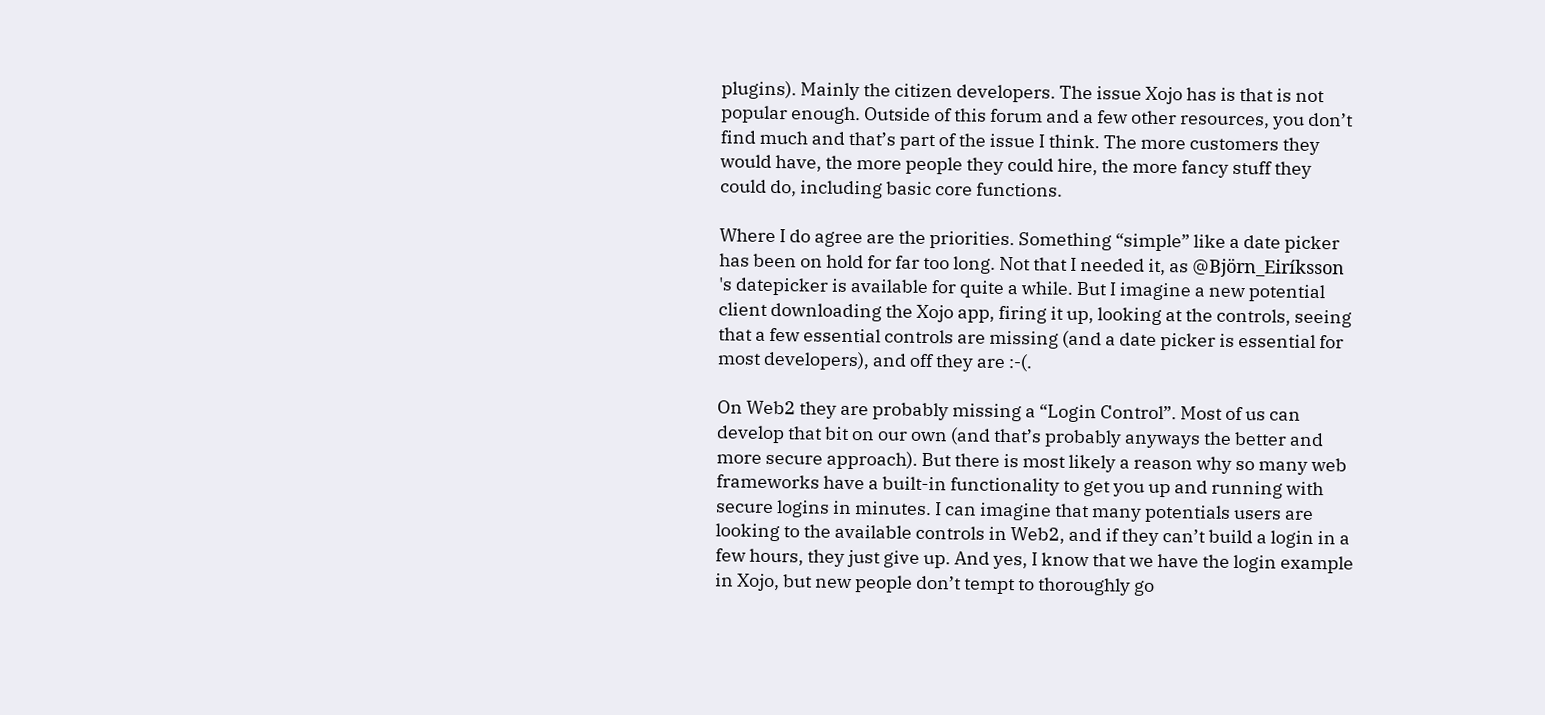plugins). Mainly the citizen developers. The issue Xojo has is that is not popular enough. Outside of this forum and a few other resources, you don’t find much and that’s part of the issue I think. The more customers they would have, the more people they could hire, the more fancy stuff they could do, including basic core functions.

Where I do agree are the priorities. Something “simple” like a date picker has been on hold for far too long. Not that I needed it, as @Björn_Eiríksson 's datepicker is available for quite a while. But I imagine a new potential client downloading the Xojo app, firing it up, looking at the controls, seeing that a few essential controls are missing (and a date picker is essential for most developers), and off they are :-(.

On Web2 they are probably missing a “Login Control”. Most of us can develop that bit on our own (and that’s probably anyways the better and more secure approach). But there is most likely a reason why so many web frameworks have a built-in functionality to get you up and running with secure logins in minutes. I can imagine that many potentials users are looking to the available controls in Web2, and if they can’t build a login in a few hours, they just give up. And yes, I know that we have the login example in Xojo, but new people don’t tempt to thoroughly go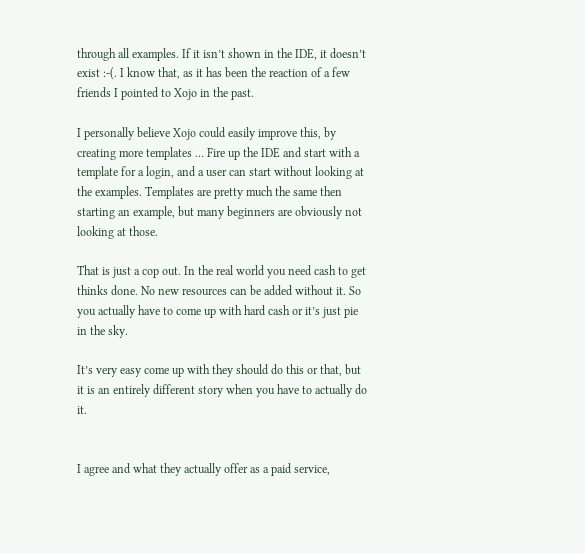through all examples. If it isn’t shown in the IDE, it doesn’t exist :-(. I know that, as it has been the reaction of a few friends I pointed to Xojo in the past.

I personally believe Xojo could easily improve this, by creating more templates … Fire up the IDE and start with a template for a login, and a user can start without looking at the examples. Templates are pretty much the same then starting an example, but many beginners are obviously not looking at those.

That is just a cop out. In the real world you need cash to get thinks done. No new resources can be added without it. So you actually have to come up with hard cash or it’s just pie in the sky.

It’s very easy come up with they should do this or that, but it is an entirely different story when you have to actually do it.


I agree and what they actually offer as a paid service,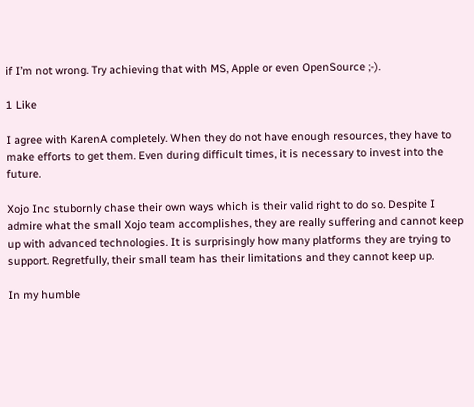if I’m not wrong. Try achieving that with MS, Apple or even OpenSource ;-).

1 Like

I agree with KarenA completely. When they do not have enough resources, they have to make efforts to get them. Even during difficult times, it is necessary to invest into the future.

Xojo Inc stubornly chase their own ways which is their valid right to do so. Despite I admire what the small Xojo team accomplishes, they are really suffering and cannot keep up with advanced technologies. It is surprisingly how many platforms they are trying to support. Regretfully, their small team has their limitations and they cannot keep up.

In my humble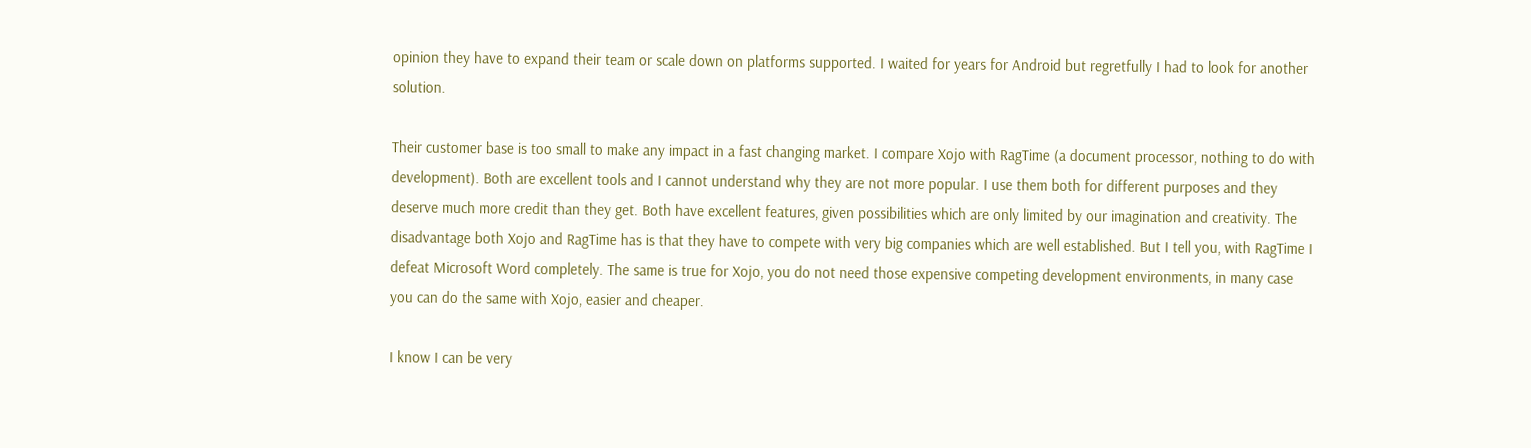opinion they have to expand their team or scale down on platforms supported. I waited for years for Android but regretfully I had to look for another solution.

Their customer base is too small to make any impact in a fast changing market. I compare Xojo with RagTime (a document processor, nothing to do with development). Both are excellent tools and I cannot understand why they are not more popular. I use them both for different purposes and they deserve much more credit than they get. Both have excellent features, given possibilities which are only limited by our imagination and creativity. The disadvantage both Xojo and RagTime has is that they have to compete with very big companies which are well established. But I tell you, with RagTime I defeat Microsoft Word completely. The same is true for Xojo, you do not need those expensive competing development environments, in many case you can do the same with Xojo, easier and cheaper.

I know I can be very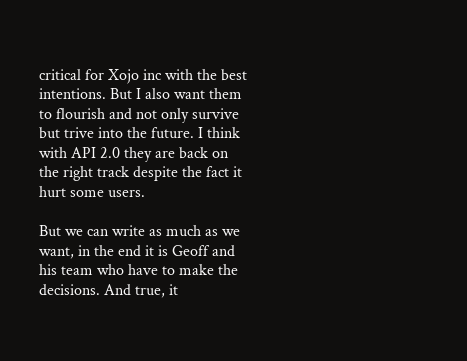critical for Xojo inc with the best intentions. But I also want them to flourish and not only survive but trive into the future. I think with API 2.0 they are back on the right track despite the fact it hurt some users.

But we can write as much as we want, in the end it is Geoff and his team who have to make the decisions. And true, it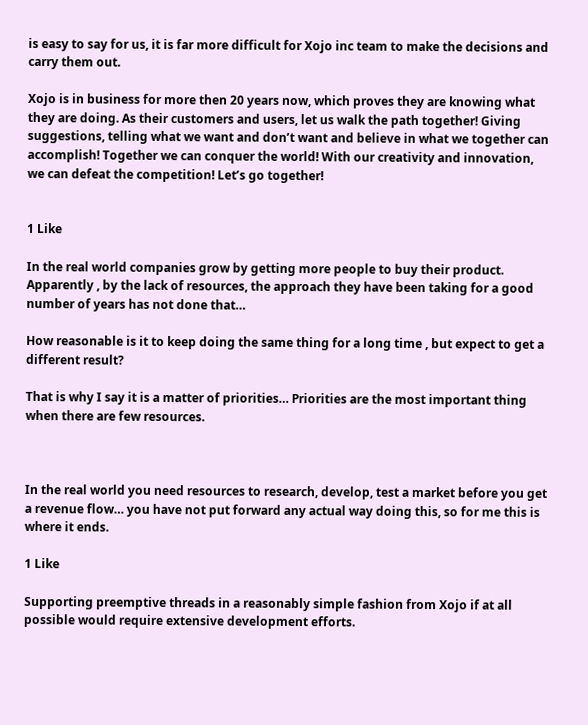is easy to say for us, it is far more difficult for Xojo inc team to make the decisions and carry them out.

Xojo is in business for more then 20 years now, which proves they are knowing what they are doing. As their customers and users, let us walk the path together! Giving suggestions, telling what we want and don’t want and believe in what we together can accomplish! Together we can conquer the world! With our creativity and innovation, we can defeat the competition! Let’s go together!


1 Like

In the real world companies grow by getting more people to buy their product. Apparently , by the lack of resources, the approach they have been taking for a good number of years has not done that…

How reasonable is it to keep doing the same thing for a long time , but expect to get a different result?

That is why I say it is a matter of priorities… Priorities are the most important thing when there are few resources.



In the real world you need resources to research, develop, test a market before you get a revenue flow… you have not put forward any actual way doing this, so for me this is where it ends.

1 Like

Supporting preemptive threads in a reasonably simple fashion from Xojo if at all possible would require extensive development efforts.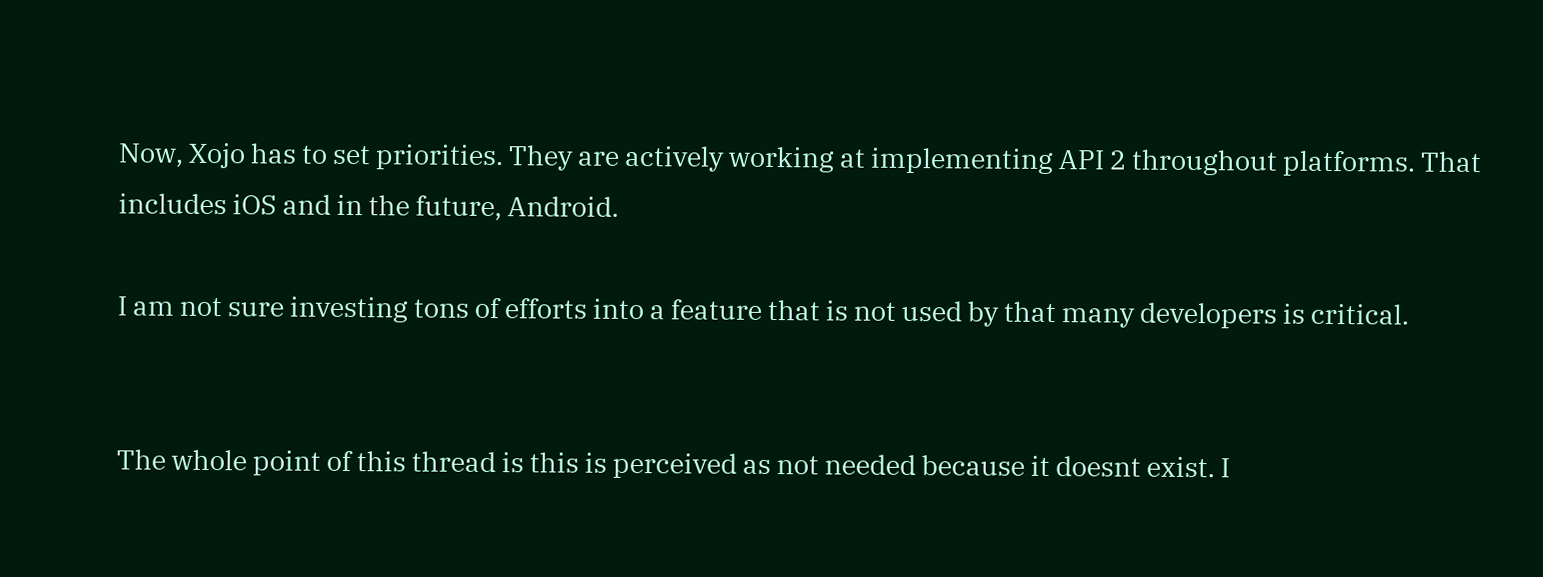Now, Xojo has to set priorities. They are actively working at implementing API 2 throughout platforms. That includes iOS and in the future, Android.

I am not sure investing tons of efforts into a feature that is not used by that many developers is critical.


The whole point of this thread is this is perceived as not needed because it doesnt exist. I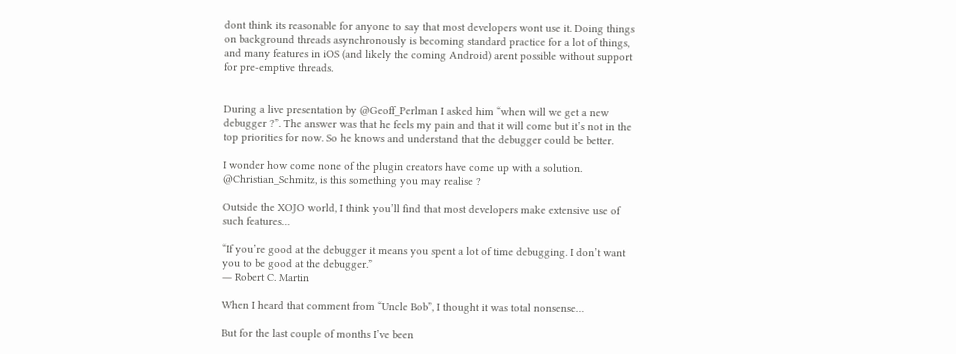dont think its reasonable for anyone to say that most developers wont use it. Doing things on background threads asynchronously is becoming standard practice for a lot of things, and many features in iOS (and likely the coming Android) arent possible without support for pre-emptive threads.


During a live presentation by @Geoff_Perlman I asked him “when will we get a new debugger ?”. The answer was that he feels my pain and that it will come but it’s not in the top priorities for now. So he knows and understand that the debugger could be better.

I wonder how come none of the plugin creators have come up with a solution. @Christian_Schmitz, is this something you may realise ?

Outside the XOJO world, I think you’ll find that most developers make extensive use of such features…

“If you’re good at the debugger it means you spent a lot of time debugging. I don’t want you to be good at the debugger.”
― Robert C. Martin

When I heard that comment from “Uncle Bob”, I thought it was total nonsense…

But for the last couple of months I’ve been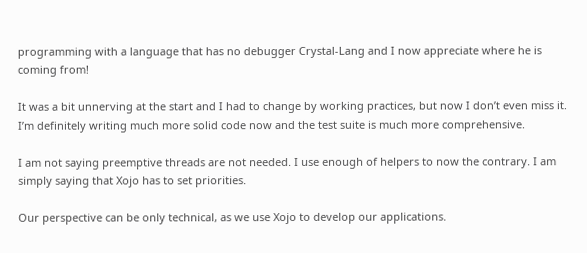programming with a language that has no debugger Crystal-Lang and I now appreciate where he is coming from!

It was a bit unnerving at the start and I had to change by working practices, but now I don’t even miss it. I’m definitely writing much more solid code now and the test suite is much more comprehensive.

I am not saying preemptive threads are not needed. I use enough of helpers to now the contrary. I am simply saying that Xojo has to set priorities.

Our perspective can be only technical, as we use Xojo to develop our applications.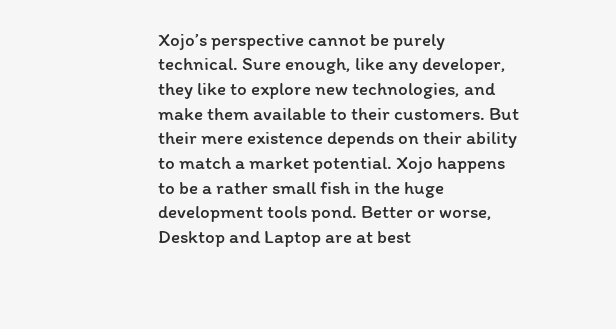Xojo’s perspective cannot be purely technical. Sure enough, like any developer, they like to explore new technologies, and make them available to their customers. But their mere existence depends on their ability to match a market potential. Xojo happens to be a rather small fish in the huge development tools pond. Better or worse, Desktop and Laptop are at best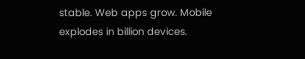stable. Web apps grow. Mobile explodes in billion devices.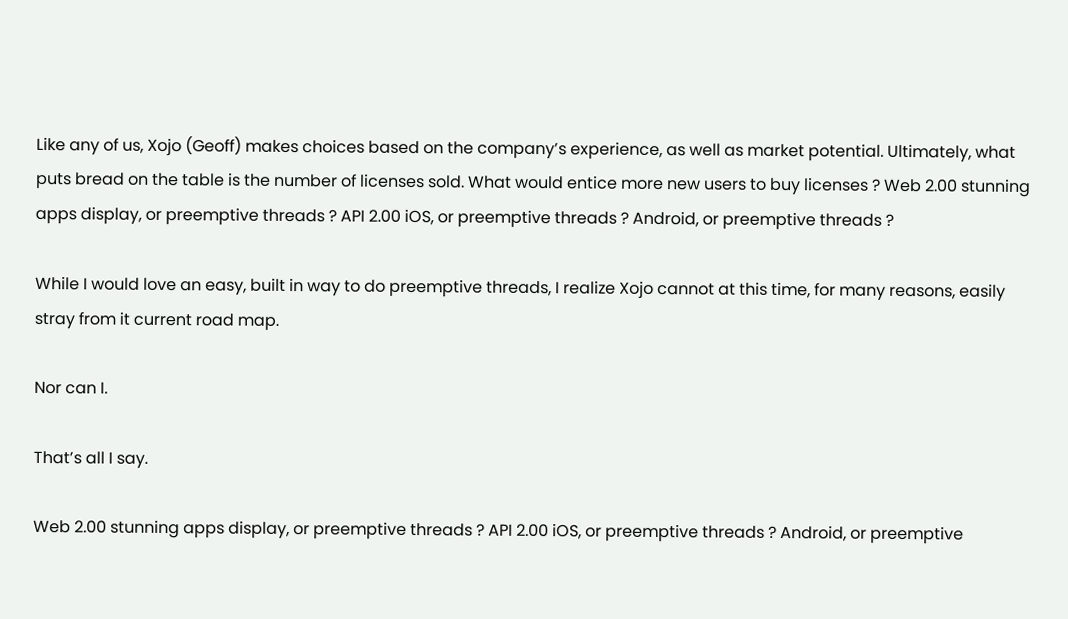Like any of us, Xojo (Geoff) makes choices based on the company’s experience, as well as market potential. Ultimately, what puts bread on the table is the number of licenses sold. What would entice more new users to buy licenses ? Web 2.00 stunning apps display, or preemptive threads ? API 2.00 iOS, or preemptive threads ? Android, or preemptive threads ?

While I would love an easy, built in way to do preemptive threads, I realize Xojo cannot at this time, for many reasons, easily stray from it current road map.

Nor can I.

That’s all I say.

Web 2.00 stunning apps display, or preemptive threads ? API 2.00 iOS, or preemptive threads ? Android, or preemptive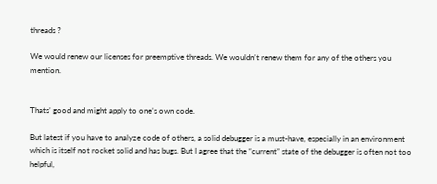threads ?

We would renew our licenses for preemptive threads. We wouldn’t renew them for any of the others you mention.


Thats’ good and might apply to one’s own code.

But latest if you have to analyze code of others, a solid debugger is a must-have, especially in an environment which is itself not rocket solid and has bugs. But I agree that the “current” state of the debugger is often not too helpful,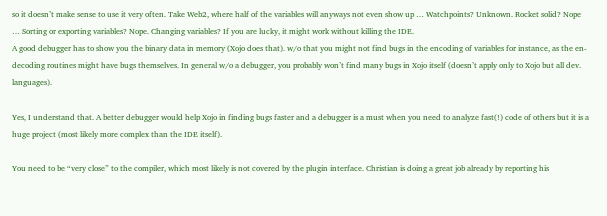so it doesn’t make sense to use it very often. Take Web2, where half of the variables will anyways not even show up … Watchpoints? Unknown. Rocket solid? Nope … Sorting or exporting variables? Nope. Changing variables? If you are lucky, it might work without killing the IDE.
A good debugger has to show you the binary data in memory (Xojo does that). w/o that you might not find bugs in the encoding of variables for instance, as the en-decoding routines might have bugs themselves. In general w/o a debugger, you probably won’t find many bugs in Xojo itself (doesn’t apply only to Xojo but all dev. languages).

Yes, I understand that. A better debugger would help Xojo in finding bugs faster and a debugger is a must when you need to analyze fast(!) code of others but it is a huge project (most likely more complex than the IDE itself).

You need to be “very close” to the compiler, which most likely is not covered by the plugin interface. Christian is doing a great job already by reporting his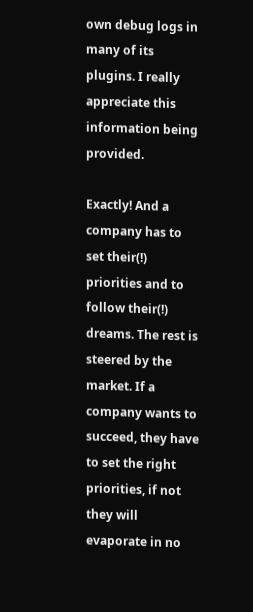own debug logs in many of its plugins. I really appreciate this information being provided.

Exactly! And a company has to set their(!) priorities and to follow their(!) dreams. The rest is steered by the market. If a company wants to succeed, they have to set the right priorities, if not they will evaporate in no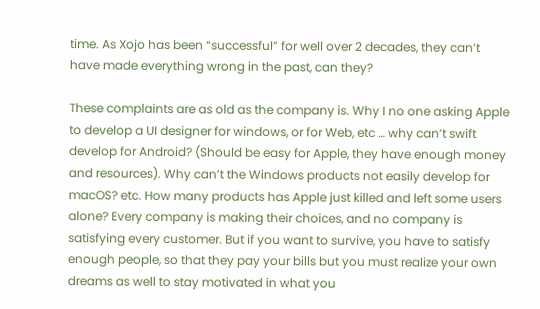time. As Xojo has been “successful” for well over 2 decades, they can’t have made everything wrong in the past, can they?

These complaints are as old as the company is. Why I no one asking Apple to develop a UI designer for windows, or for Web, etc … why can’t swift develop for Android? (Should be easy for Apple, they have enough money and resources). Why can’t the Windows products not easily develop for macOS? etc. How many products has Apple just killed and left some users alone? Every company is making their choices, and no company is satisfying every customer. But if you want to survive, you have to satisfy enough people, so that they pay your bills but you must realize your own dreams as well to stay motivated in what you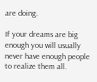are doing.

If your dreams are big enough you will usually never have enough people to realize them all.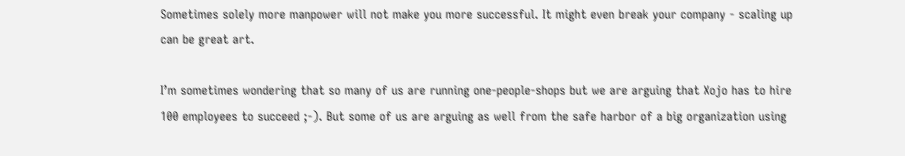Sometimes solely more manpower will not make you more successful. It might even break your company - scaling up can be great art.

I’m sometimes wondering that so many of us are running one-people-shops but we are arguing that Xojo has to hire 100 employees to succeed ;-). But some of us are arguing as well from the safe harbor of a big organization using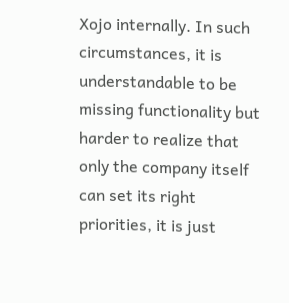Xojo internally. In such circumstances, it is understandable to be missing functionality but harder to realize that only the company itself can set its right priorities, it is just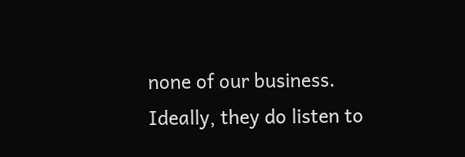none of our business. Ideally, they do listen to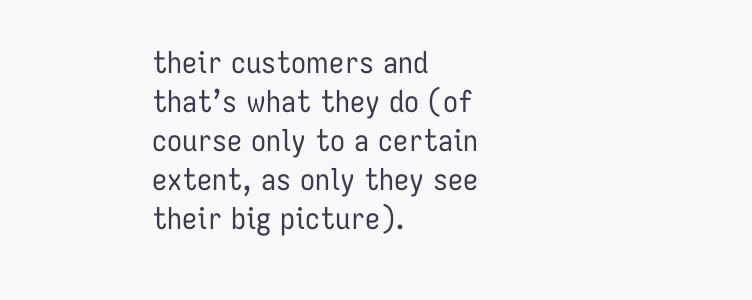their customers and that’s what they do (of course only to a certain extent, as only they see their big picture).